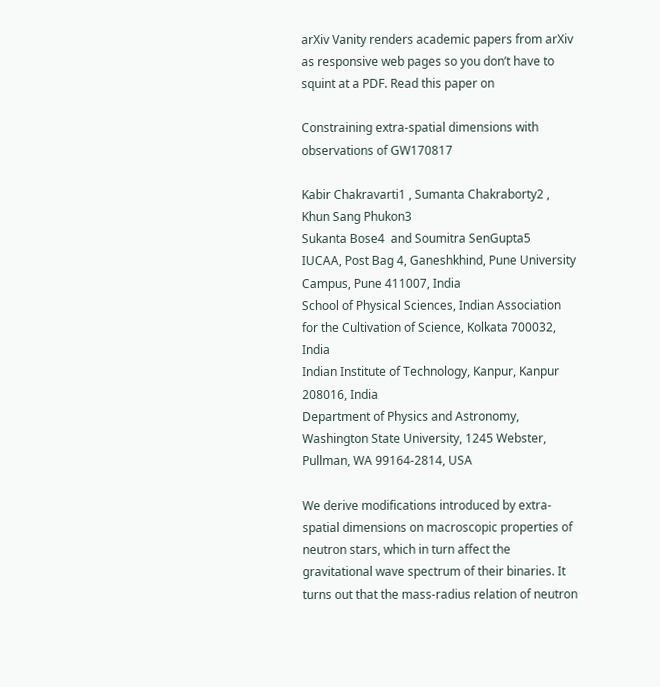arXiv Vanity renders academic papers from arXiv as responsive web pages so you don’t have to squint at a PDF. Read this paper on

Constraining extra-spatial dimensions with observations of GW170817

Kabir Chakravarti1 , Sumanta Chakraborty2 , Khun Sang Phukon3
Sukanta Bose4  and Soumitra SenGupta5
IUCAA, Post Bag 4, Ganeshkhind, Pune University Campus, Pune 411007, India
School of Physical Sciences, Indian Association for the Cultivation of Science, Kolkata 700032, India
Indian Institute of Technology, Kanpur, Kanpur 208016, India
Department of Physics and Astronomy, Washington State University, 1245 Webster, Pullman, WA 99164-2814, USA

We derive modifications introduced by extra-spatial dimensions on macroscopic properties of neutron stars, which in turn affect the gravitational wave spectrum of their binaries. It turns out that the mass-radius relation of neutron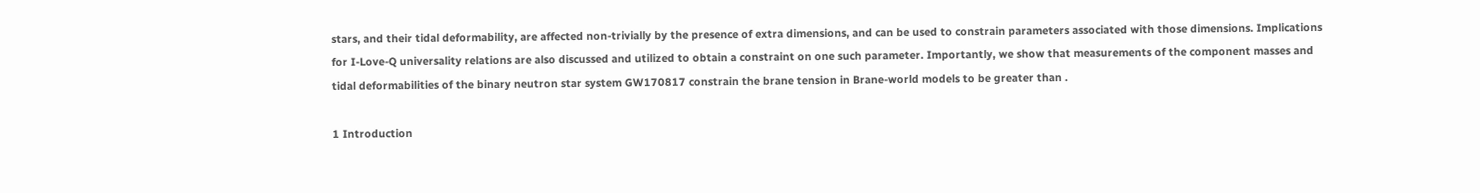stars, and their tidal deformability, are affected non-trivially by the presence of extra dimensions, and can be used to constrain parameters associated with those dimensions. Implications for I-Love-Q universality relations are also discussed and utilized to obtain a constraint on one such parameter. Importantly, we show that measurements of the component masses and tidal deformabilities of the binary neutron star system GW170817 constrain the brane tension in Brane-world models to be greater than .

1 Introduction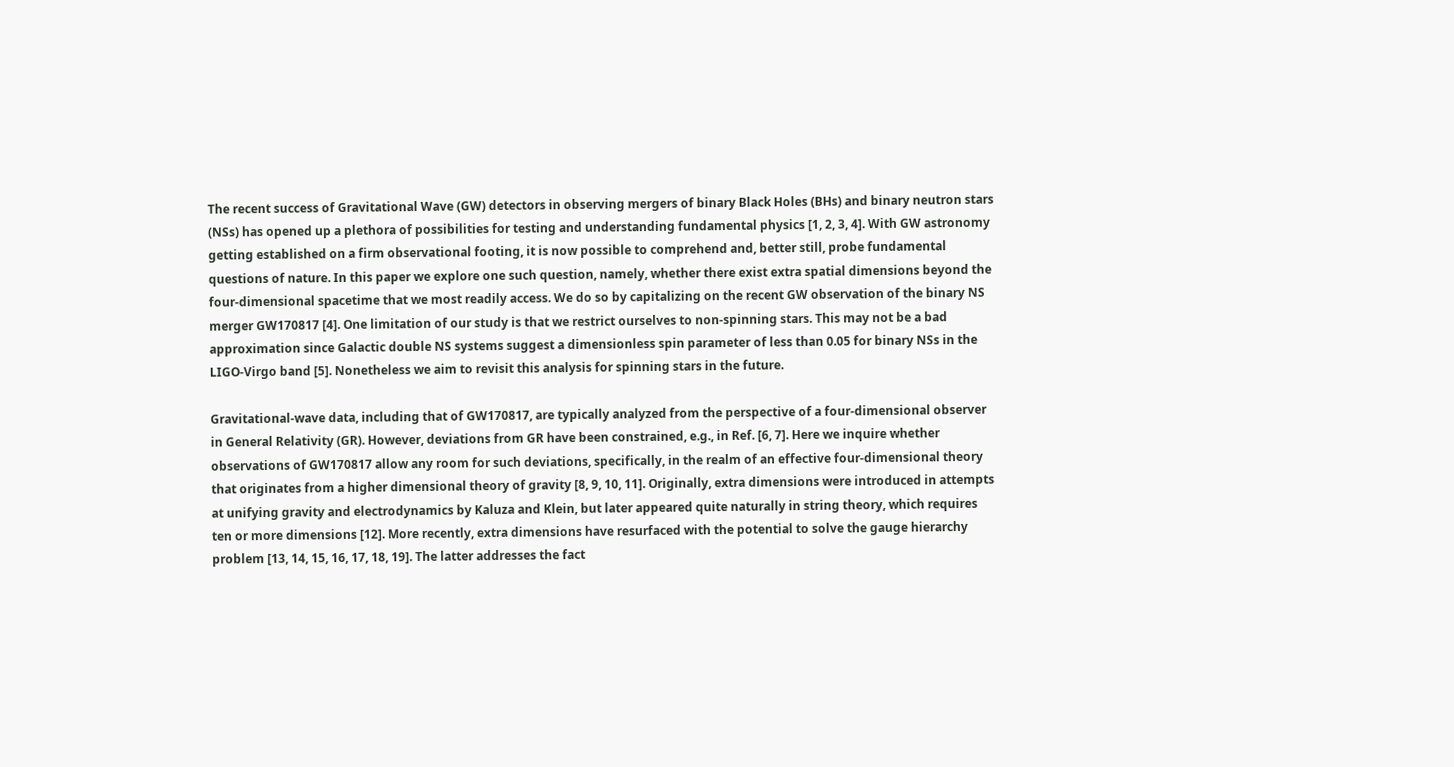The recent success of Gravitational Wave (GW) detectors in observing mergers of binary Black Holes (BHs) and binary neutron stars (NSs) has opened up a plethora of possibilities for testing and understanding fundamental physics [1, 2, 3, 4]. With GW astronomy getting established on a firm observational footing, it is now possible to comprehend and, better still, probe fundamental questions of nature. In this paper we explore one such question, namely, whether there exist extra spatial dimensions beyond the four-dimensional spacetime that we most readily access. We do so by capitalizing on the recent GW observation of the binary NS merger GW170817 [4]. One limitation of our study is that we restrict ourselves to non-spinning stars. This may not be a bad approximation since Galactic double NS systems suggest a dimensionless spin parameter of less than 0.05 for binary NSs in the LIGO-Virgo band [5]. Nonetheless we aim to revisit this analysis for spinning stars in the future.

Gravitational-wave data, including that of GW170817, are typically analyzed from the perspective of a four-dimensional observer in General Relativity (GR). However, deviations from GR have been constrained, e.g., in Ref. [6, 7]. Here we inquire whether observations of GW170817 allow any room for such deviations, specifically, in the realm of an effective four-dimensional theory that originates from a higher dimensional theory of gravity [8, 9, 10, 11]. Originally, extra dimensions were introduced in attempts at unifying gravity and electrodynamics by Kaluza and Klein, but later appeared quite naturally in string theory, which requires ten or more dimensions [12]. More recently, extra dimensions have resurfaced with the potential to solve the gauge hierarchy problem [13, 14, 15, 16, 17, 18, 19]. The latter addresses the fact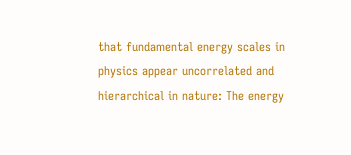that fundamental energy scales in physics appear uncorrelated and hierarchical in nature: The energy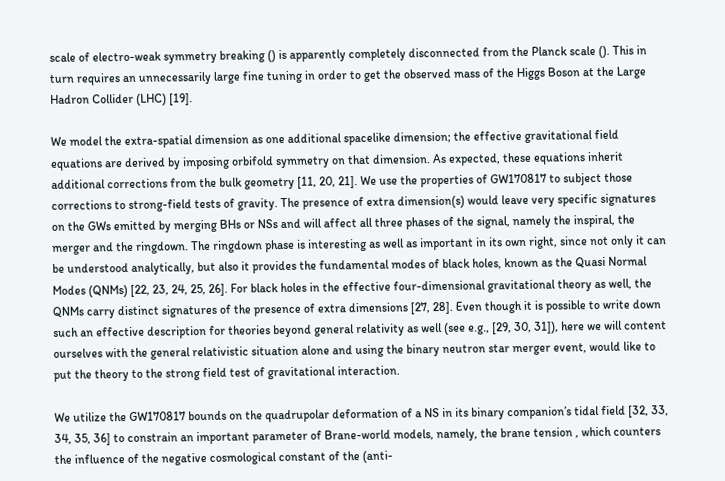scale of electro-weak symmetry breaking () is apparently completely disconnected from the Planck scale (). This in turn requires an unnecessarily large fine tuning in order to get the observed mass of the Higgs Boson at the Large Hadron Collider (LHC) [19].

We model the extra-spatial dimension as one additional spacelike dimension; the effective gravitational field equations are derived by imposing orbifold symmetry on that dimension. As expected, these equations inherit additional corrections from the bulk geometry [11, 20, 21]. We use the properties of GW170817 to subject those corrections to strong-field tests of gravity. The presence of extra dimension(s) would leave very specific signatures on the GWs emitted by merging BHs or NSs and will affect all three phases of the signal, namely the inspiral, the merger and the ringdown. The ringdown phase is interesting as well as important in its own right, since not only it can be understood analytically, but also it provides the fundamental modes of black holes, known as the Quasi Normal Modes (QNMs) [22, 23, 24, 25, 26]. For black holes in the effective four-dimensional gravitational theory as well, the QNMs carry distinct signatures of the presence of extra dimensions [27, 28]. Even though it is possible to write down such an effective description for theories beyond general relativity as well (see e.g., [29, 30, 31]), here we will content ourselves with the general relativistic situation alone and using the binary neutron star merger event, would like to put the theory to the strong field test of gravitational interaction.

We utilize the GW170817 bounds on the quadrupolar deformation of a NS in its binary companion’s tidal field [32, 33, 34, 35, 36] to constrain an important parameter of Brane-world models, namely, the brane tension , which counters the influence of the negative cosmological constant of the (anti-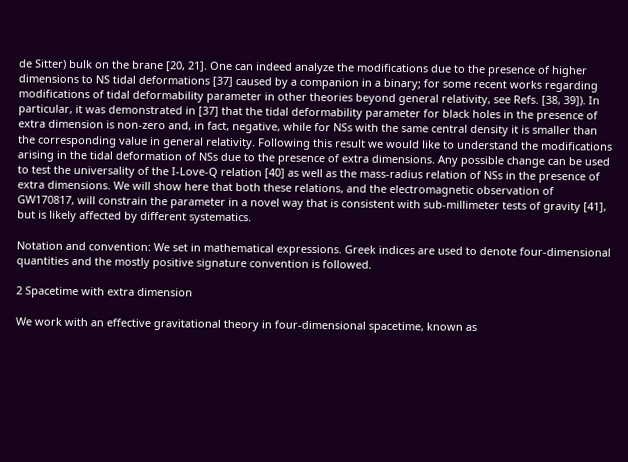de Sitter) bulk on the brane [20, 21]. One can indeed analyze the modifications due to the presence of higher dimensions to NS tidal deformations [37] caused by a companion in a binary; for some recent works regarding modifications of tidal deformability parameter in other theories beyond general relativity, see Refs. [38, 39]). In particular, it was demonstrated in [37] that the tidal deformability parameter for black holes in the presence of extra dimension is non-zero and, in fact, negative, while for NSs with the same central density it is smaller than the corresponding value in general relativity. Following this result we would like to understand the modifications arising in the tidal deformation of NSs due to the presence of extra dimensions. Any possible change can be used to test the universality of the I-Love-Q relation [40] as well as the mass-radius relation of NSs in the presence of extra dimensions. We will show here that both these relations, and the electromagnetic observation of GW170817, will constrain the parameter in a novel way that is consistent with sub-millimeter tests of gravity [41], but is likely affected by different systematics.

Notation and convention: We set in mathematical expressions. Greek indices are used to denote four-dimensional quantities and the mostly positive signature convention is followed.

2 Spacetime with extra dimension

We work with an effective gravitational theory in four-dimensional spacetime, known as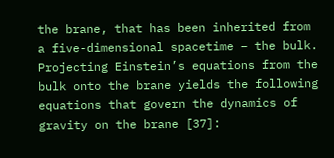the brane, that has been inherited from a five-dimensional spacetime – the bulk. Projecting Einstein’s equations from the bulk onto the brane yields the following equations that govern the dynamics of gravity on the brane [37]: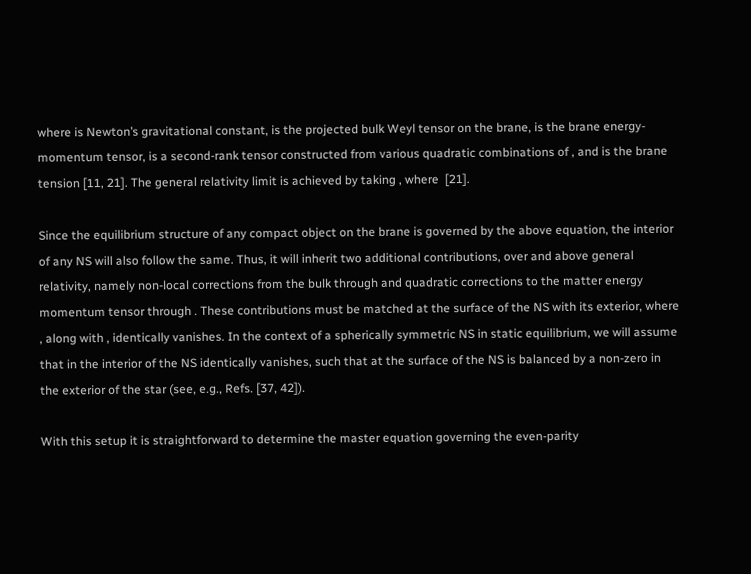where is Newton’s gravitational constant, is the projected bulk Weyl tensor on the brane, is the brane energy-momentum tensor, is a second-rank tensor constructed from various quadratic combinations of , and is the brane tension [11, 21]. The general relativity limit is achieved by taking , where  [21].

Since the equilibrium structure of any compact object on the brane is governed by the above equation, the interior of any NS will also follow the same. Thus, it will inherit two additional contributions, over and above general relativity, namely non-local corrections from the bulk through and quadratic corrections to the matter energy momentum tensor through . These contributions must be matched at the surface of the NS with its exterior, where , along with , identically vanishes. In the context of a spherically symmetric NS in static equilibrium, we will assume that in the interior of the NS identically vanishes, such that at the surface of the NS is balanced by a non-zero in the exterior of the star (see, e.g., Refs. [37, 42]).

With this setup it is straightforward to determine the master equation governing the even-parity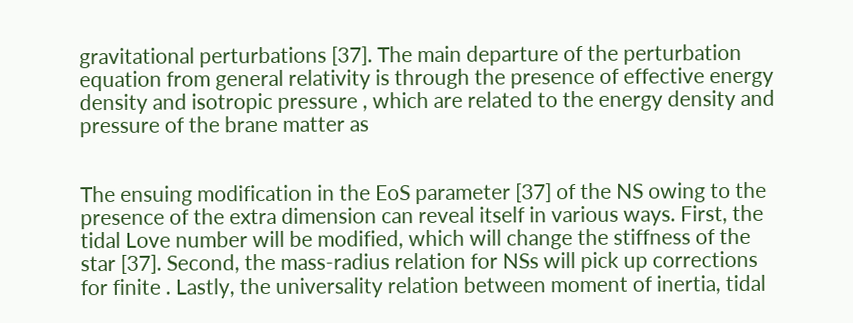gravitational perturbations [37]. The main departure of the perturbation equation from general relativity is through the presence of effective energy density and isotropic pressure , which are related to the energy density and pressure of the brane matter as


The ensuing modification in the EoS parameter [37] of the NS owing to the presence of the extra dimension can reveal itself in various ways. First, the tidal Love number will be modified, which will change the stiffness of the star [37]. Second, the mass-radius relation for NSs will pick up corrections for finite . Lastly, the universality relation between moment of inertia, tidal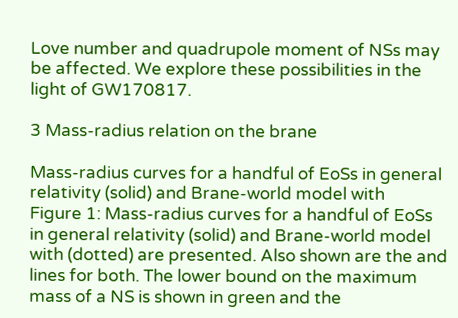Love number and quadrupole moment of NSs may be affected. We explore these possibilities in the light of GW170817.

3 Mass-radius relation on the brane

Mass-radius curves for a handful of EoSs in general relativity (solid) and Brane-world model with
Figure 1: Mass-radius curves for a handful of EoSs in general relativity (solid) and Brane-world model with (dotted) are presented. Also shown are the and lines for both. The lower bound on the maximum mass of a NS is shown in green and the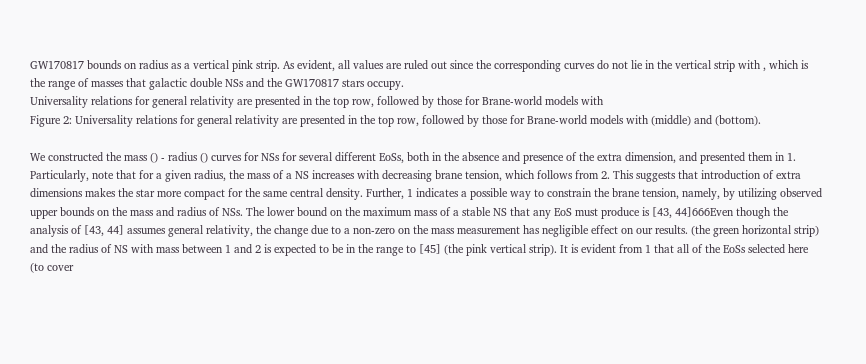GW170817 bounds on radius as a vertical pink strip. As evident, all values are ruled out since the corresponding curves do not lie in the vertical strip with , which is the range of masses that galactic double NSs and the GW170817 stars occupy.
Universality relations for general relativity are presented in the top row, followed by those for Brane-world models with
Figure 2: Universality relations for general relativity are presented in the top row, followed by those for Brane-world models with (middle) and (bottom).

We constructed the mass () - radius () curves for NSs for several different EoSs, both in the absence and presence of the extra dimension, and presented them in 1. Particularly, note that for a given radius, the mass of a NS increases with decreasing brane tension, which follows from 2. This suggests that introduction of extra dimensions makes the star more compact for the same central density. Further, 1 indicates a possible way to constrain the brane tension, namely, by utilizing observed upper bounds on the mass and radius of NSs. The lower bound on the maximum mass of a stable NS that any EoS must produce is [43, 44]666Even though the analysis of [43, 44] assumes general relativity, the change due to a non-zero on the mass measurement has negligible effect on our results. (the green horizontal strip) and the radius of NS with mass between 1 and 2 is expected to be in the range to [45] (the pink vertical strip). It is evident from 1 that all of the EoSs selected here (to cover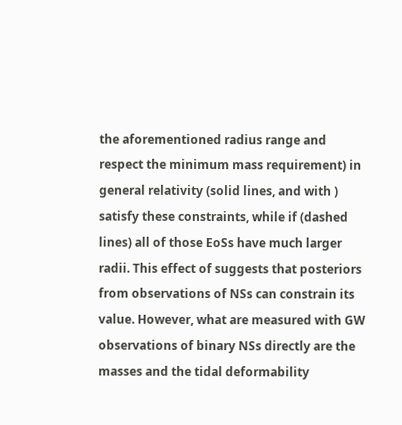the aforementioned radius range and respect the minimum mass requirement) in general relativity (solid lines, and with ) satisfy these constraints, while if (dashed lines) all of those EoSs have much larger radii. This effect of suggests that posteriors from observations of NSs can constrain its value. However, what are measured with GW observations of binary NSs directly are the masses and the tidal deformability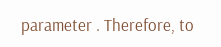parameter . Therefore, to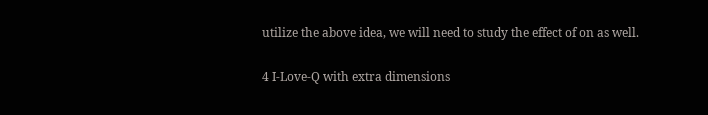utilize the above idea, we will need to study the effect of on as well.

4 I-Love-Q with extra dimensions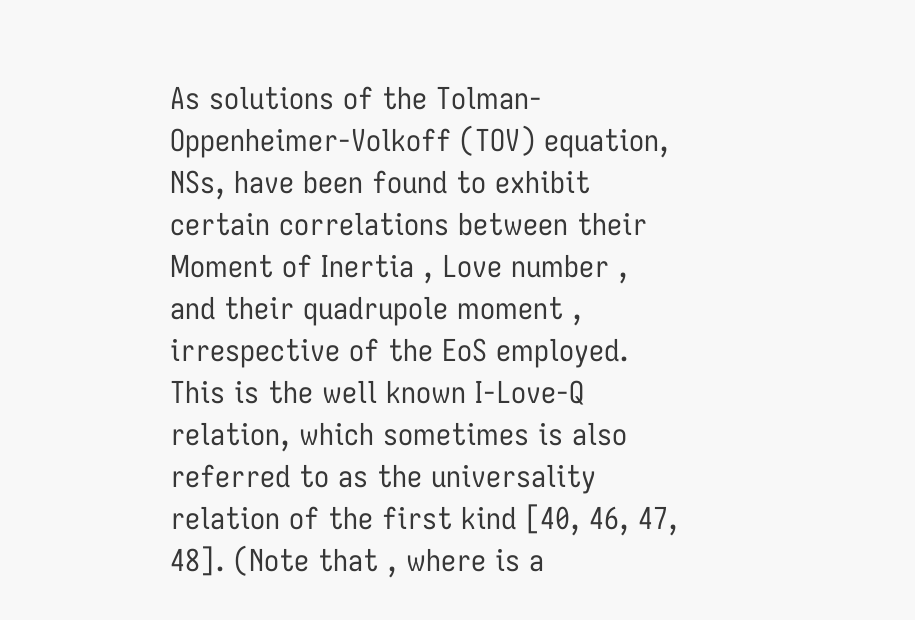As solutions of the Tolman-Oppenheimer-Volkoff (TOV) equation, NSs, have been found to exhibit certain correlations between their Moment of Inertia , Love number , and their quadrupole moment , irrespective of the EoS employed. This is the well known I-Love-Q relation, which sometimes is also referred to as the universality relation of the first kind [40, 46, 47, 48]. (Note that , where is a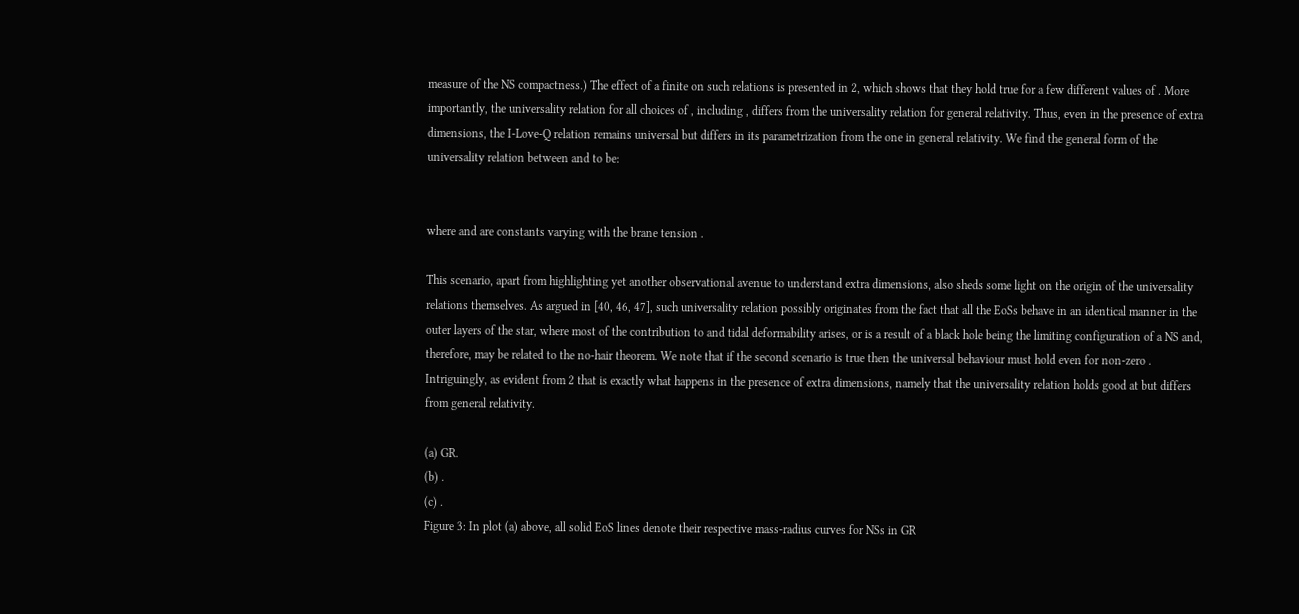measure of the NS compactness.) The effect of a finite on such relations is presented in 2, which shows that they hold true for a few different values of . More importantly, the universality relation for all choices of , including , differs from the universality relation for general relativity. Thus, even in the presence of extra dimensions, the I-Love-Q relation remains universal but differs in its parametrization from the one in general relativity. We find the general form of the universality relation between and to be:


where and are constants varying with the brane tension .

This scenario, apart from highlighting yet another observational avenue to understand extra dimensions, also sheds some light on the origin of the universality relations themselves. As argued in [40, 46, 47], such universality relation possibly originates from the fact that all the EoSs behave in an identical manner in the outer layers of the star, where most of the contribution to and tidal deformability arises, or is a result of a black hole being the limiting configuration of a NS and, therefore, may be related to the no-hair theorem. We note that if the second scenario is true then the universal behaviour must hold even for non-zero . Intriguingly, as evident from 2 that is exactly what happens in the presence of extra dimensions, namely that the universality relation holds good at but differs from general relativity.

(a) GR.
(b) .
(c) .
Figure 3: In plot (a) above, all solid EoS lines denote their respective mass-radius curves for NSs in GR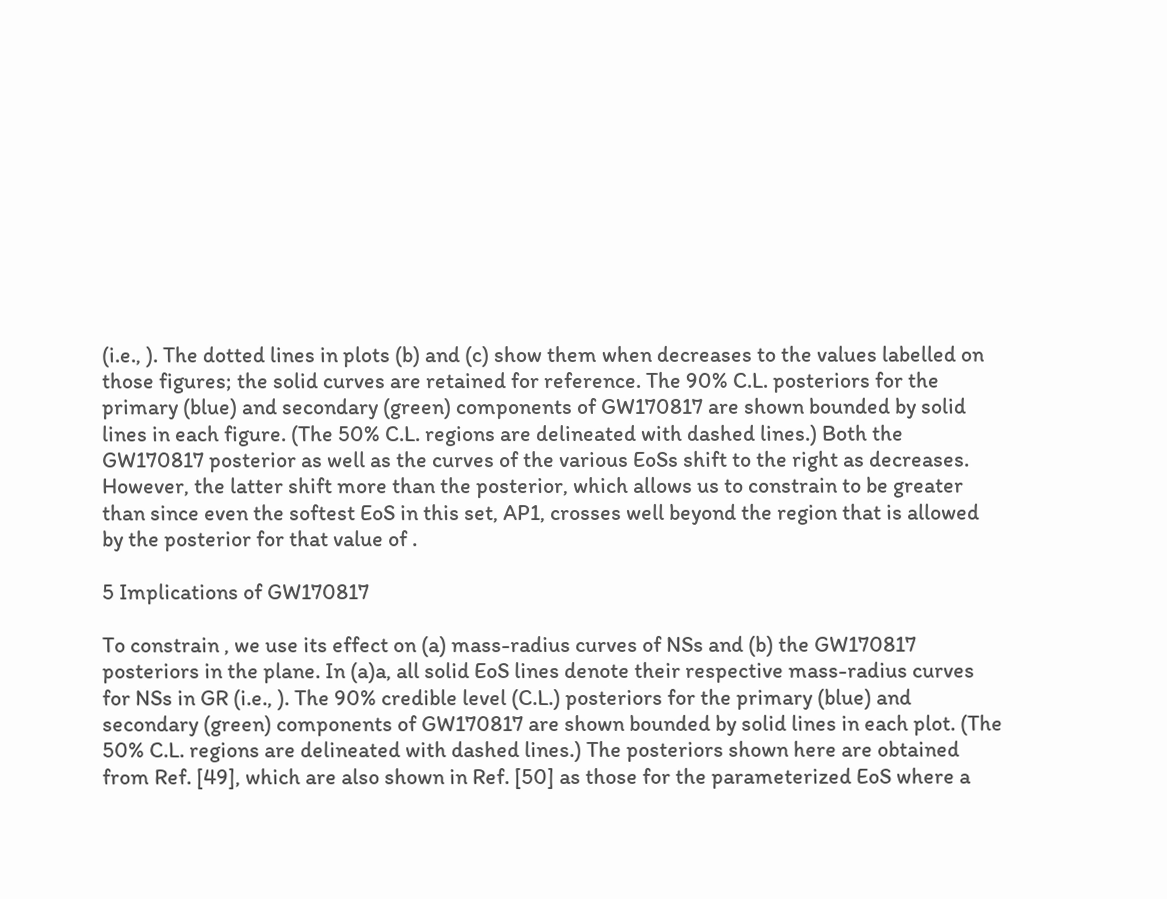(i.e., ). The dotted lines in plots (b) and (c) show them when decreases to the values labelled on those figures; the solid curves are retained for reference. The 90% C.L. posteriors for the primary (blue) and secondary (green) components of GW170817 are shown bounded by solid lines in each figure. (The 50% C.L. regions are delineated with dashed lines.) Both the GW170817 posterior as well as the curves of the various EoSs shift to the right as decreases. However, the latter shift more than the posterior, which allows us to constrain to be greater than since even the softest EoS in this set, AP1, crosses well beyond the region that is allowed by the posterior for that value of .

5 Implications of GW170817

To constrain , we use its effect on (a) mass-radius curves of NSs and (b) the GW170817 posteriors in the plane. In (a)a, all solid EoS lines denote their respective mass-radius curves for NSs in GR (i.e., ). The 90% credible level (C.L.) posteriors for the primary (blue) and secondary (green) components of GW170817 are shown bounded by solid lines in each plot. (The 50% C.L. regions are delineated with dashed lines.) The posteriors shown here are obtained from Ref. [49], which are also shown in Ref. [50] as those for the parameterized EoS where a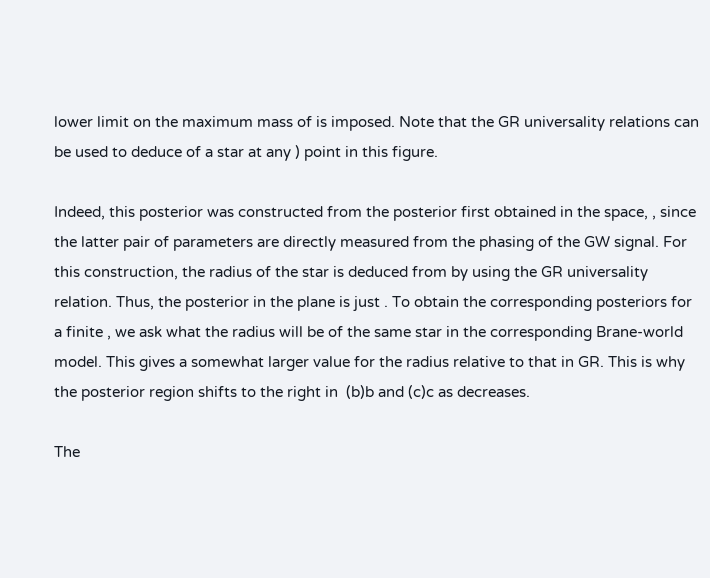lower limit on the maximum mass of is imposed. Note that the GR universality relations can be used to deduce of a star at any ) point in this figure.

Indeed, this posterior was constructed from the posterior first obtained in the space, , since the latter pair of parameters are directly measured from the phasing of the GW signal. For this construction, the radius of the star is deduced from by using the GR universality relation. Thus, the posterior in the plane is just . To obtain the corresponding posteriors for a finite , we ask what the radius will be of the same star in the corresponding Brane-world model. This gives a somewhat larger value for the radius relative to that in GR. This is why the posterior region shifts to the right in  (b)b and (c)c as decreases.

The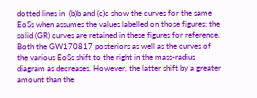dotted lines in  (b)b and (c)c show the curves for the same EoSs when assumes the values labelled on those figures; the solid (GR) curves are retained in these figures for reference. Both the GW170817 posteriors as well as the curves of the various EoSs shift to the right in the mass-radius diagram as decreases. However, the latter shift by a greater amount than the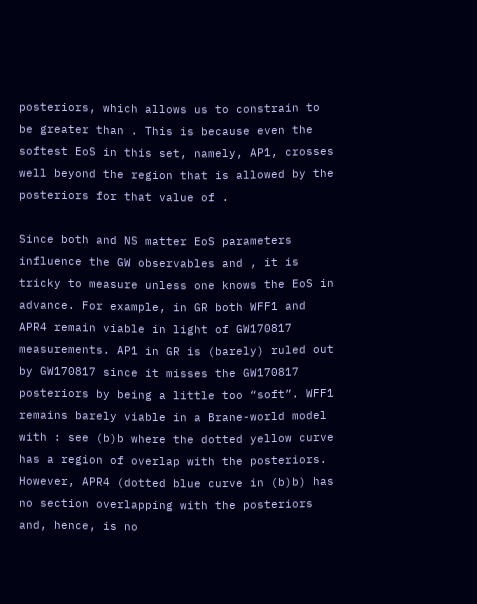posteriors, which allows us to constrain to be greater than . This is because even the softest EoS in this set, namely, AP1, crosses well beyond the region that is allowed by the posteriors for that value of .

Since both and NS matter EoS parameters influence the GW observables and , it is tricky to measure unless one knows the EoS in advance. For example, in GR both WFF1 and APR4 remain viable in light of GW170817 measurements. AP1 in GR is (barely) ruled out by GW170817 since it misses the GW170817 posteriors by being a little too “soft”. WFF1 remains barely viable in a Brane-world model with : see (b)b where the dotted yellow curve has a region of overlap with the posteriors. However, APR4 (dotted blue curve in (b)b) has no section overlapping with the posteriors and, hence, is no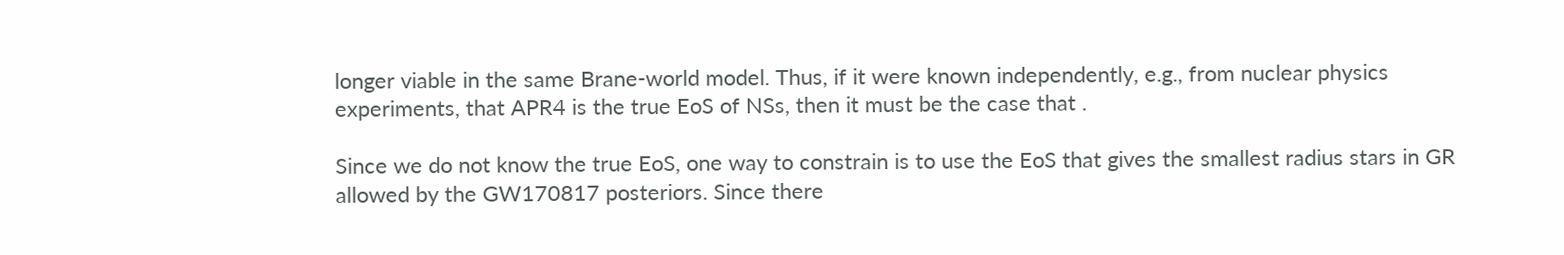longer viable in the same Brane-world model. Thus, if it were known independently, e.g., from nuclear physics experiments, that APR4 is the true EoS of NSs, then it must be the case that .

Since we do not know the true EoS, one way to constrain is to use the EoS that gives the smallest radius stars in GR allowed by the GW170817 posteriors. Since there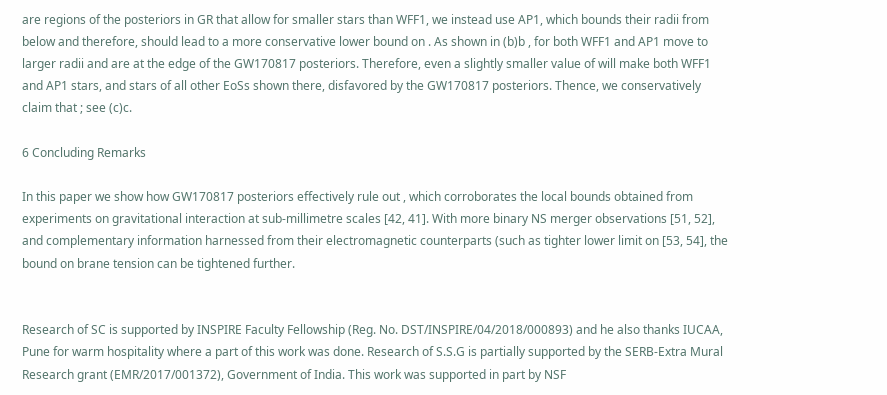are regions of the posteriors in GR that allow for smaller stars than WFF1, we instead use AP1, which bounds their radii from below and therefore, should lead to a more conservative lower bound on . As shown in (b)b , for both WFF1 and AP1 move to larger radii and are at the edge of the GW170817 posteriors. Therefore, even a slightly smaller value of will make both WFF1 and AP1 stars, and stars of all other EoSs shown there, disfavored by the GW170817 posteriors. Thence, we conservatively claim that ; see (c)c.

6 Concluding Remarks

In this paper we show how GW170817 posteriors effectively rule out , which corroborates the local bounds obtained from experiments on gravitational interaction at sub-millimetre scales [42, 41]. With more binary NS merger observations [51, 52], and complementary information harnessed from their electromagnetic counterparts (such as tighter lower limit on [53, 54], the bound on brane tension can be tightened further.


Research of SC is supported by INSPIRE Faculty Fellowship (Reg. No. DST/INSPIRE/04/2018/000893) and he also thanks IUCAA, Pune for warm hospitality where a part of this work was done. Research of S.S.G is partially supported by the SERB-Extra Mural Research grant (EMR/2017/001372), Government of India. This work was supported in part by NSF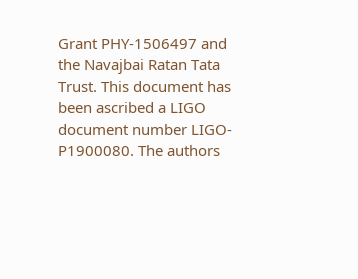Grant PHY-1506497 and the Navajbai Ratan Tata Trust. This document has been ascribed a LIGO document number LIGO-P1900080. The authors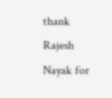thank Rajesh Nayak for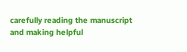carefully reading the manuscript and making helpful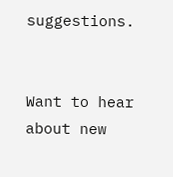suggestions.


Want to hear about new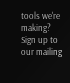tools we're making? Sign up to our mailing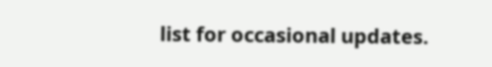list for occasional updates.